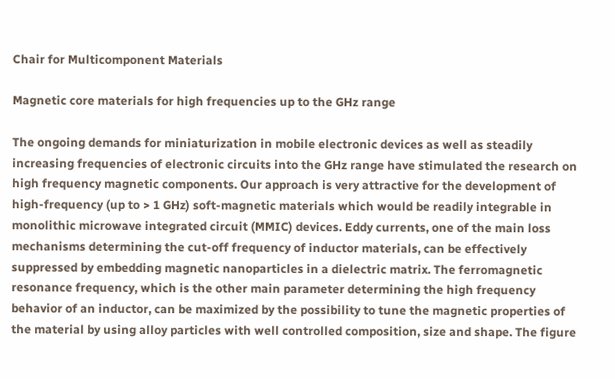Chair for Multicomponent Materials

Magnetic core materials for high frequencies up to the GHz range

The ongoing demands for miniaturization in mobile electronic devices as well as steadily increasing frequencies of electronic circuits into the GHz range have stimulated the research on high frequency magnetic components. Our approach is very attractive for the development of high-frequency (up to > 1 GHz) soft-magnetic materials which would be readily integrable in monolithic microwave integrated circuit (MMIC) devices. Eddy currents, one of the main loss mechanisms determining the cut-off frequency of inductor materials, can be effectively suppressed by embedding magnetic nanoparticles in a dielectric matrix. The ferromagnetic resonance frequency, which is the other main parameter determining the high frequency behavior of an inductor, can be maximized by the possibility to tune the magnetic properties of the material by using alloy particles with well controlled composition, size and shape. The figure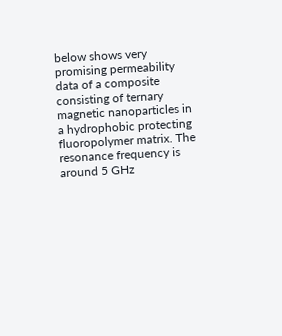below shows very promising permeability data of a composite consisting of ternary magnetic nanoparticles in a hydrophobic protecting fluoropolymer matrix. The resonance frequency is around 5 GHz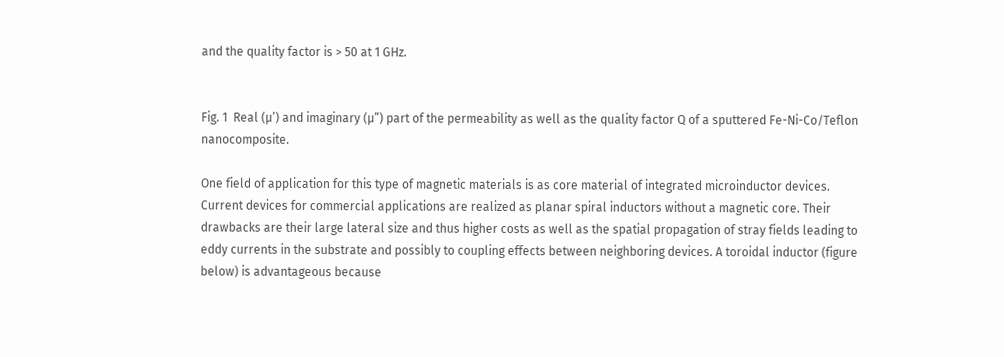and the quality factor is > 50 at 1 GHz.


Fig. 1  Real (µ’) and imaginary (µ”) part of the permeability as well as the quality factor Q of a sputtered Fe-Ni-Co/Teflon nanocomposite.

One field of application for this type of magnetic materials is as core material of integrated microinductor devices. Current devices for commercial applications are realized as planar spiral inductors without a magnetic core. Their drawbacks are their large lateral size and thus higher costs as well as the spatial propagation of stray fields leading to eddy currents in the substrate and possibly to coupling effects between neighboring devices. A toroidal inductor (figure below) is advantageous because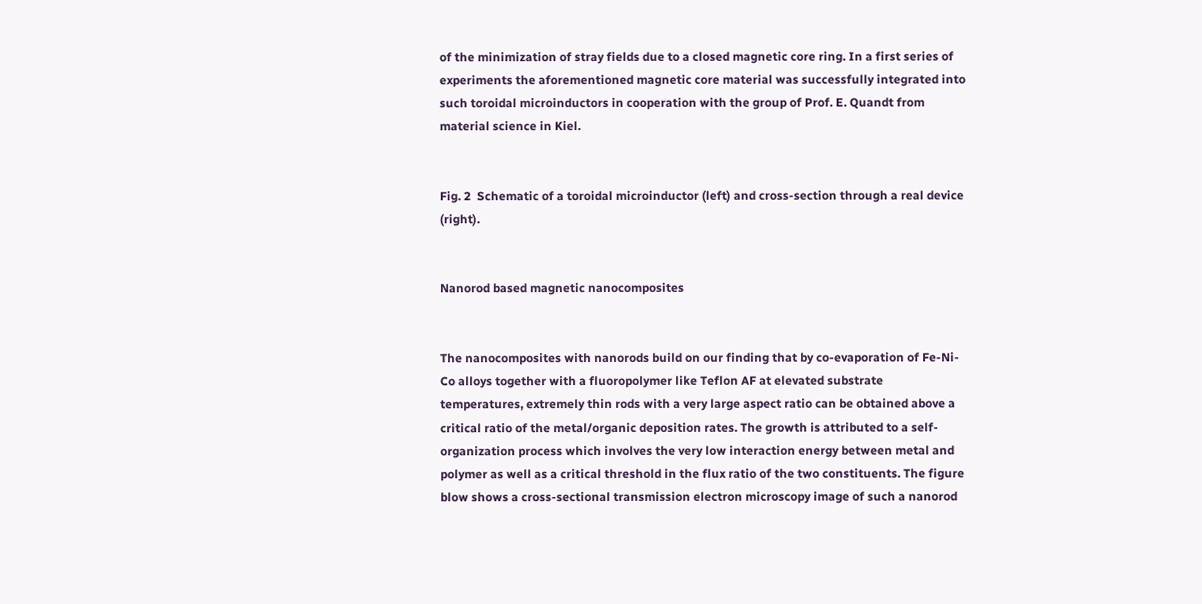of the minimization of stray fields due to a closed magnetic core ring. In a first series of experiments the aforementioned magnetic core material was successfully integrated into such toroidal microinductors in cooperation with the group of Prof. E. Quandt from material science in Kiel.


Fig. 2  Schematic of a toroidal microinductor (left) and cross-section through a real device (right).


Nanorod based magnetic nanocomposites


The nanocomposites with nanorods build on our finding that by co-evaporation of Fe-Ni-Co alloys together with a fluoropolymer like Teflon AF at elevated substrate temperatures, extremely thin rods with a very large aspect ratio can be obtained above a critical ratio of the metal/organic deposition rates. The growth is attributed to a self-organization process which involves the very low interaction energy between metal and polymer as well as a critical threshold in the flux ratio of the two constituents. The figure blow shows a cross-sectional transmission electron microscopy image of such a nanorod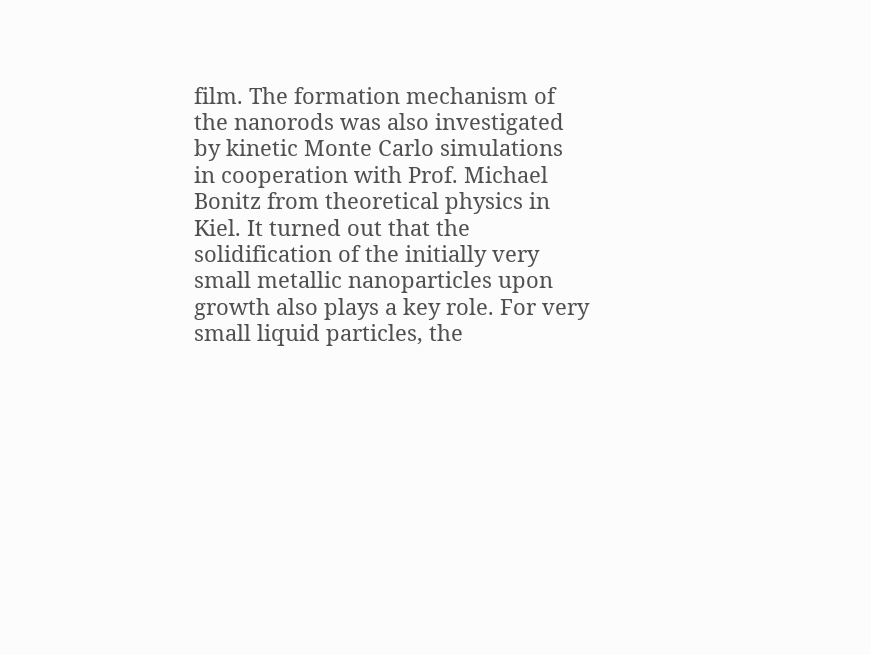film. The formation mechanism of the nanorods was also investigated by kinetic Monte Carlo simulations in cooperation with Prof. Michael Bonitz from theoretical physics in Kiel. It turned out that the solidification of the initially very small metallic nanoparticles upon growth also plays a key role. For very small liquid particles, the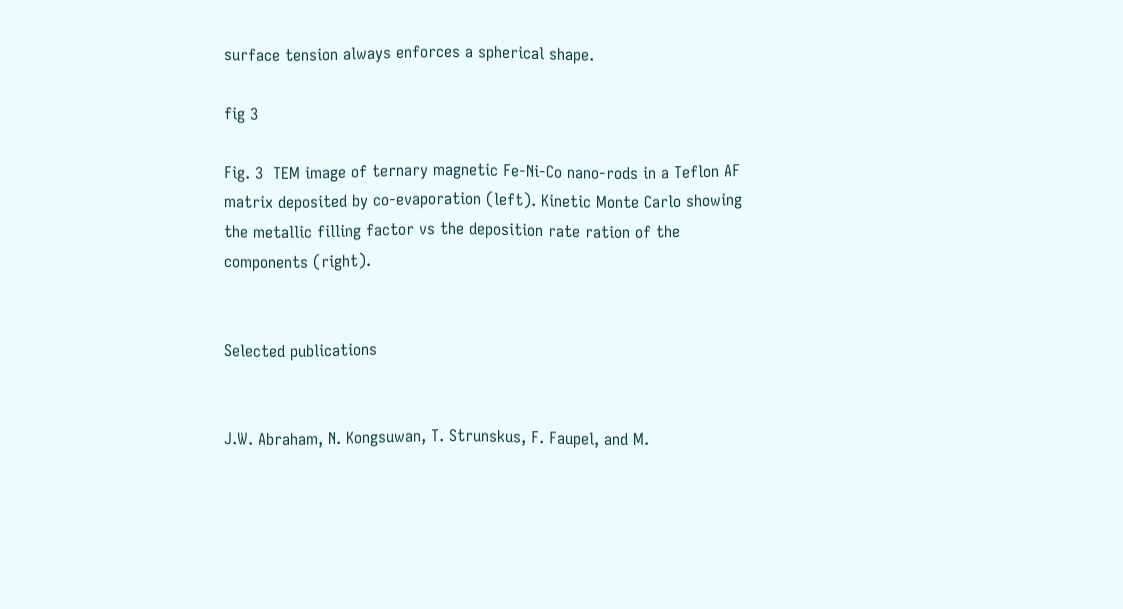surface tension always enforces a spherical shape.

fig 3

Fig. 3  TEM image of ternary magnetic Fe-Ni-Co nano-rods in a Teflon AF matrix deposited by co-evaporation (left). Kinetic Monte Carlo showing the metallic filling factor vs the deposition rate ration of the components (right).


Selected publications


J.W. Abraham, N. Kongsuwan, T. Strunskus, F. Faupel, and M.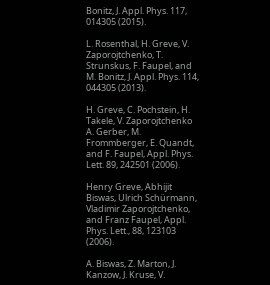Bonitz, J. Appl. Phys. 117, 014305 (2015).

L. Rosenthal, H. Greve, V. Zaporojtchenko, T. Strunskus, F. Faupel, and M. Bonitz, J. Appl. Phys. 114, 044305 (2013).

H. Greve, C. Pochstein, H. Takele, V. Zaporojtchenko A. Gerber, M. Frommberger, E. Quandt, and F. Faupel, Appl. Phys. Lett. 89, 242501 (2006).

Henry Greve, Abhijit Biswas, Ulrich Schürmann, Vladimir Zaporojtchenko, and Franz Faupel, Appl. Phys. Lett., 88, 123103 (2006).

A. Biswas, Z. Marton, J. Kanzow, J. Kruse, V.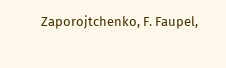Zaporojtchenko, F. Faupel,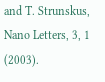and T. Strunskus, Nano Letters, 3, 1 (2003).